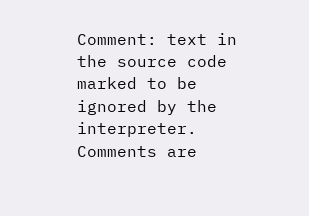Comment: text in the source code marked to be ignored by the interpreter. Comments are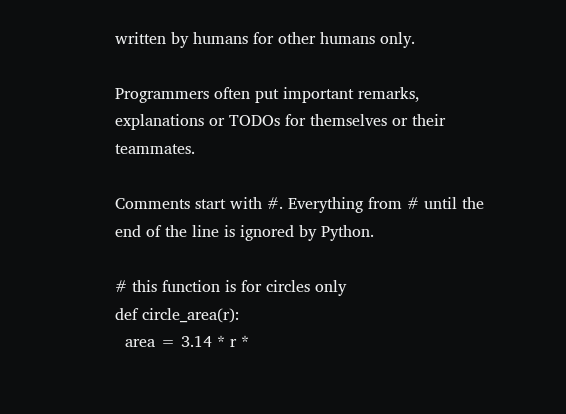written by humans for other humans only.

Programmers often put important remarks, explanations or TODOs for themselves or their teammates.

Comments start with #. Everything from # until the end of the line is ignored by Python.

# this function is for circles only
def circle_area(r):
  area = 3.14 * r *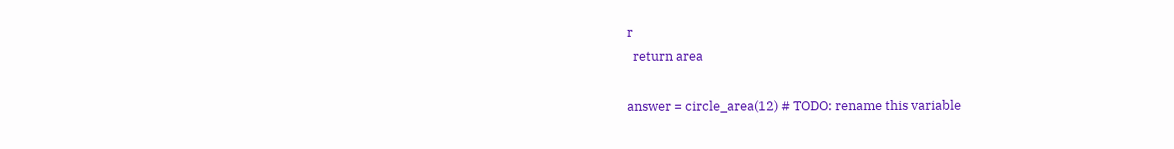r
  return area

answer = circle_area(12) # TODO: rename this variable